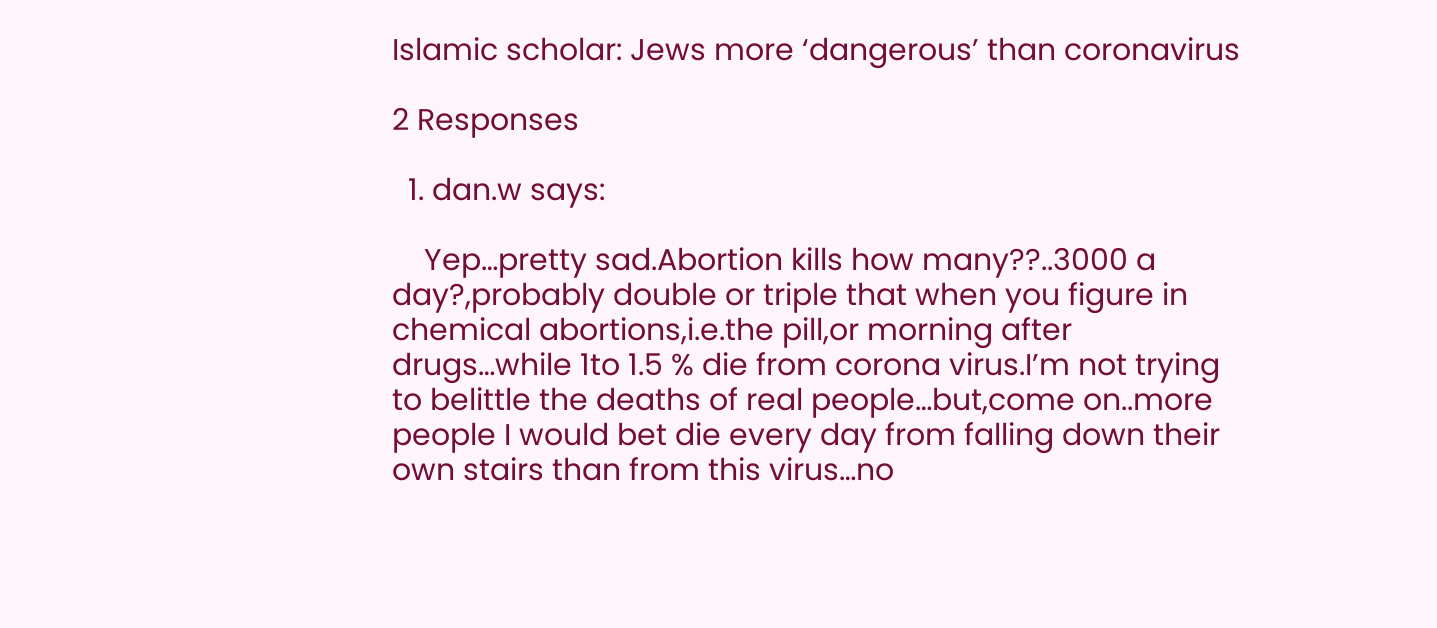Islamic scholar: Jews more ‘dangerous’ than coronavirus

2 Responses

  1. dan.w says:

    Yep…pretty sad.Abortion kills how many??..3000 a day?,probably double or triple that when you figure in chemical abortions,i.e.the pill,or morning after drugs…while 1to 1.5 % die from corona virus.I’m not trying to belittle the deaths of real people…but,come on..more people I would bet die every day from falling down their own stairs than from this virus…no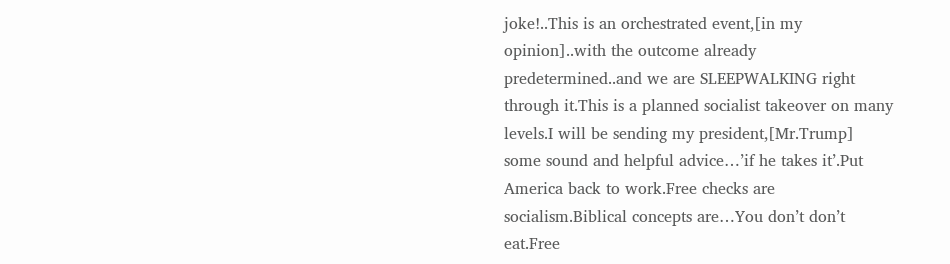joke!..This is an orchestrated event,[in my opinion]..with the outcome already predetermined..and we are SLEEPWALKING right through it.This is a planned socialist takeover on many levels.I will be sending my president,[Mr.Trump] some sound and helpful advice…’if he takes it’.Put America back to work.Free checks are socialism.Biblical concepts are…You don’t don’t eat.Free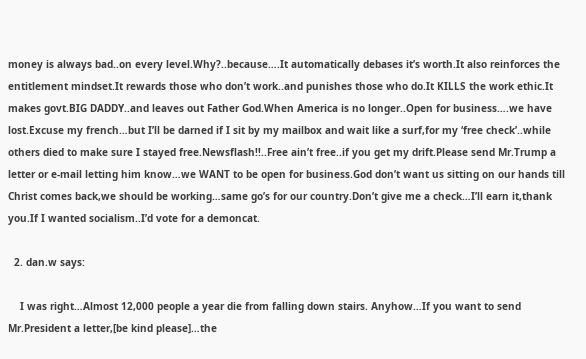money is always bad..on every level.Why?..because….It automatically debases it’s worth.It also reinforces the entitlement mindset.It rewards those who don’t work..and punishes those who do.It KILLS the work ethic.It makes govt.BIG DADDY..and leaves out Father God.When America is no longer..Open for business….we have lost.Excuse my french…but I’ll be darned if I sit by my mailbox and wait like a surf,for my ‘free check’..while others died to make sure I stayed free.Newsflash!!..Free ain’t free..if you get my drift.Please send Mr.Trump a letter or e-mail letting him know…we WANT to be open for business.God don’t want us sitting on our hands till Christ comes back,we should be working…same go’s for our country.Don’t give me a check…I’ll earn it,thank you.If I wanted socialism..I’d vote for a demoncat.

  2. dan.w says:

    I was right…Almost 12,000 people a year die from falling down stairs. Anyhow…If you want to send Mr.President a letter,[be kind please]…the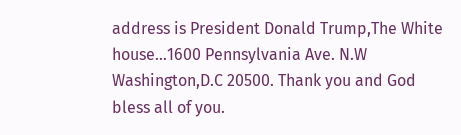address is President Donald Trump,The White house…1600 Pennsylvania Ave. N.W Washington,D.C 20500. Thank you and God bless all of you.